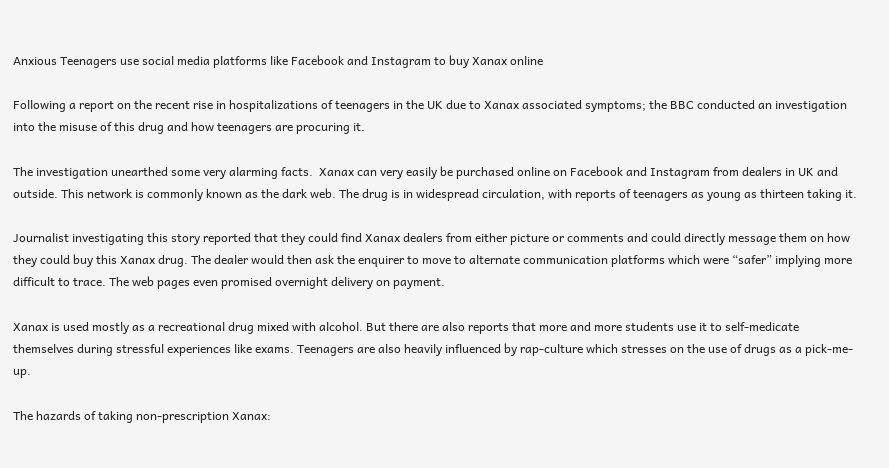Anxious Teenagers use social media platforms like Facebook and Instagram to buy Xanax online

Following a report on the recent rise in hospitalizations of teenagers in the UK due to Xanax associated symptoms; the BBC conducted an investigation into the misuse of this drug and how teenagers are procuring it.

The investigation unearthed some very alarming facts.  Xanax can very easily be purchased online on Facebook and Instagram from dealers in UK and outside. This network is commonly known as the dark web. The drug is in widespread circulation, with reports of teenagers as young as thirteen taking it.

Journalist investigating this story reported that they could find Xanax dealers from either picture or comments and could directly message them on how they could buy this Xanax drug. The dealer would then ask the enquirer to move to alternate communication platforms which were “safer” implying more difficult to trace. The web pages even promised overnight delivery on payment.

Xanax is used mostly as a recreational drug mixed with alcohol. But there are also reports that more and more students use it to self-medicate themselves during stressful experiences like exams. Teenagers are also heavily influenced by rap-culture which stresses on the use of drugs as a pick-me-up.

The hazards of taking non-prescription Xanax: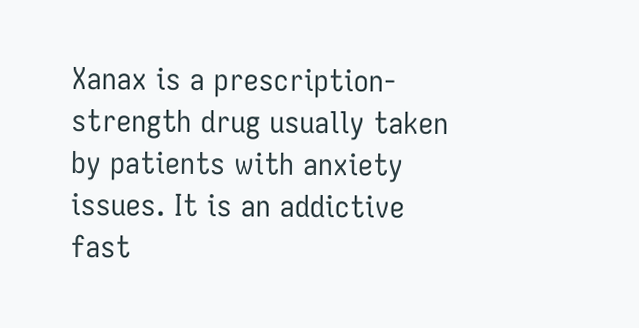Xanax is a prescription-strength drug usually taken by patients with anxiety issues. It is an addictive fast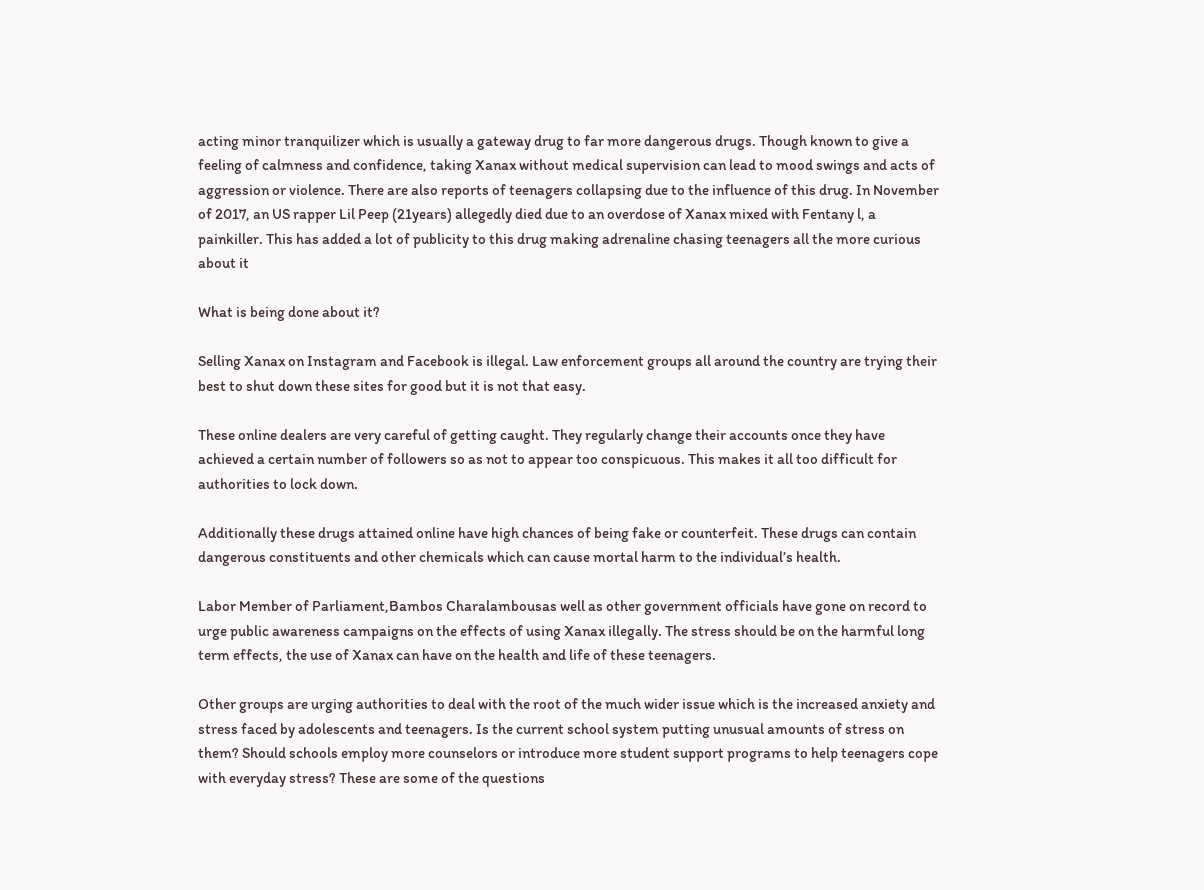acting minor tranquilizer which is usually a gateway drug to far more dangerous drugs. Though known to give a feeling of calmness and confidence, taking Xanax without medical supervision can lead to mood swings and acts of aggression or violence. There are also reports of teenagers collapsing due to the influence of this drug. In November of 2017, an US rapper Lil Peep (21years) allegedly died due to an overdose of Xanax mixed with Fentany l, a painkiller. This has added a lot of publicity to this drug making adrenaline chasing teenagers all the more curious about it

What is being done about it?

Selling Xanax on Instagram and Facebook is illegal. Law enforcement groups all around the country are trying their best to shut down these sites for good but it is not that easy.

These online dealers are very careful of getting caught. They regularly change their accounts once they have achieved a certain number of followers so as not to appear too conspicuous. This makes it all too difficult for authorities to lock down.

Additionally these drugs attained online have high chances of being fake or counterfeit. These drugs can contain dangerous constituents and other chemicals which can cause mortal harm to the individual’s health.

Labor Member of Parliament,Bambos Charalambousas well as other government officials have gone on record to urge public awareness campaigns on the effects of using Xanax illegally. The stress should be on the harmful long term effects, the use of Xanax can have on the health and life of these teenagers.

Other groups are urging authorities to deal with the root of the much wider issue which is the increased anxiety and stress faced by adolescents and teenagers. Is the current school system putting unusual amounts of stress on them? Should schools employ more counselors or introduce more student support programs to help teenagers cope with everyday stress? These are some of the questions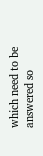which need to be answered so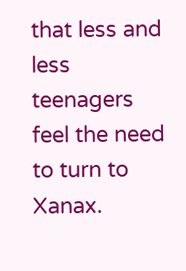that less and less teenagers feel the need to turn to Xanax.